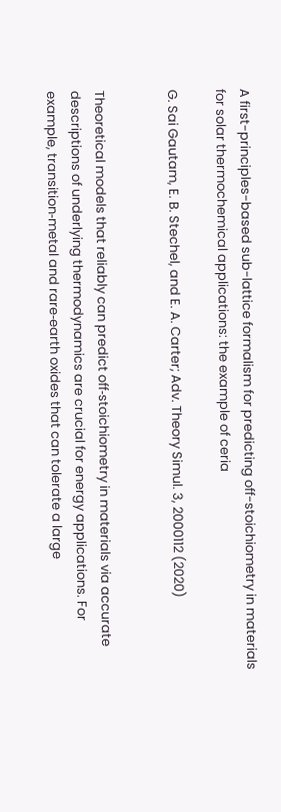A first-principles-based sub-lattice formalism for predicting off-stoichiometry in materials for solar thermochemical applications: the example of ceria

G. Sai Gautam, E. B. Stechel, and E. A. Carter; Adv. Theory Simul. 3, 2000112 (2020)


Theoretical models that reliably can predict off‐stoichiometry in materials via accurate descriptions of underlying thermodynamics are crucial for energy applications. For example, transition‐metal and rare‐earth oxides that can tolerate a large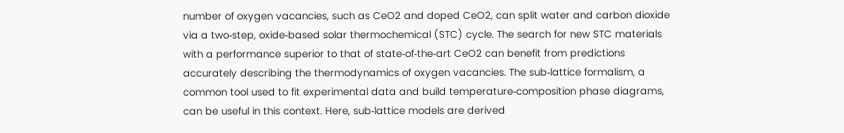number of oxygen vacancies, such as CeO2 and doped CeO2, can split water and carbon dioxide via a two‐step, oxide‐based solar thermochemical (STC) cycle. The search for new STC materials with a performance superior to that of state‐of‐the‐art CeO2 can benefit from predictions accurately describing the thermodynamics of oxygen vacancies. The sub‐lattice formalism, a common tool used to fit experimental data and build temperature‐composition phase diagrams, can be useful in this context. Here, sub‐lattice models are derived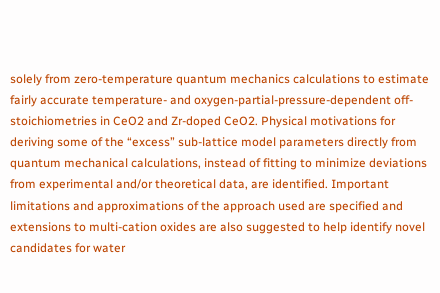solely from zero‐temperature quantum mechanics calculations to estimate fairly accurate temperature‐ and oxygen‐partial‐pressure‐dependent off‐stoichiometries in CeO2 and Zr‐doped CeO2. Physical motivations for deriving some of the “excess” sub‐lattice model parameters directly from quantum mechanical calculations, instead of fitting to minimize deviations from experimental and/or theoretical data, are identified. Important limitations and approximations of the approach used are specified and extensions to multi‐cation oxides are also suggested to help identify novel candidates for water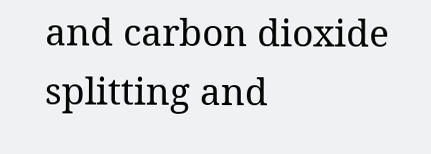and carbon dioxide splitting and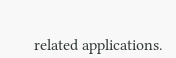related applications.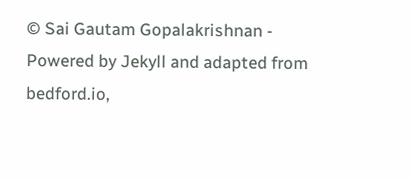© Sai Gautam Gopalakrishnan - Powered by Jekyll and adapted from bedford.io,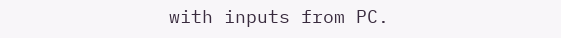with inputs from PC.